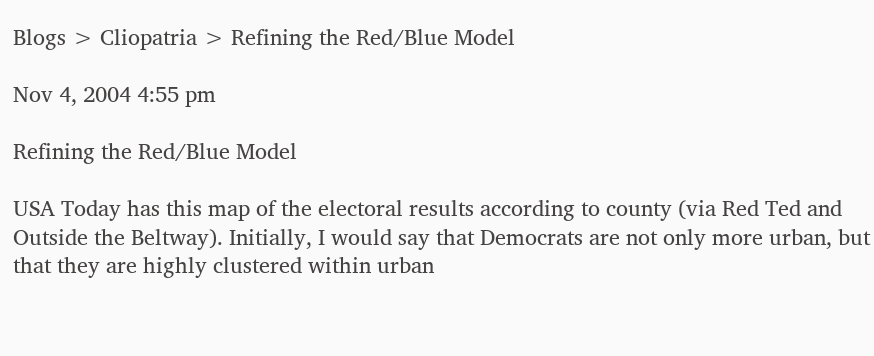Blogs > Cliopatria > Refining the Red/Blue Model

Nov 4, 2004 4:55 pm

Refining the Red/Blue Model

USA Today has this map of the electoral results according to county (via Red Ted and Outside the Beltway). Initially, I would say that Democrats are not only more urban, but that they are highly clustered within urban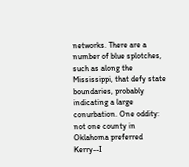networks. There are a number of blue splotches, such as along the Mississippi, that defy state boundaries, probably indicating a large conurbation. One oddity: not one county in Oklahoma preferred Kerry--I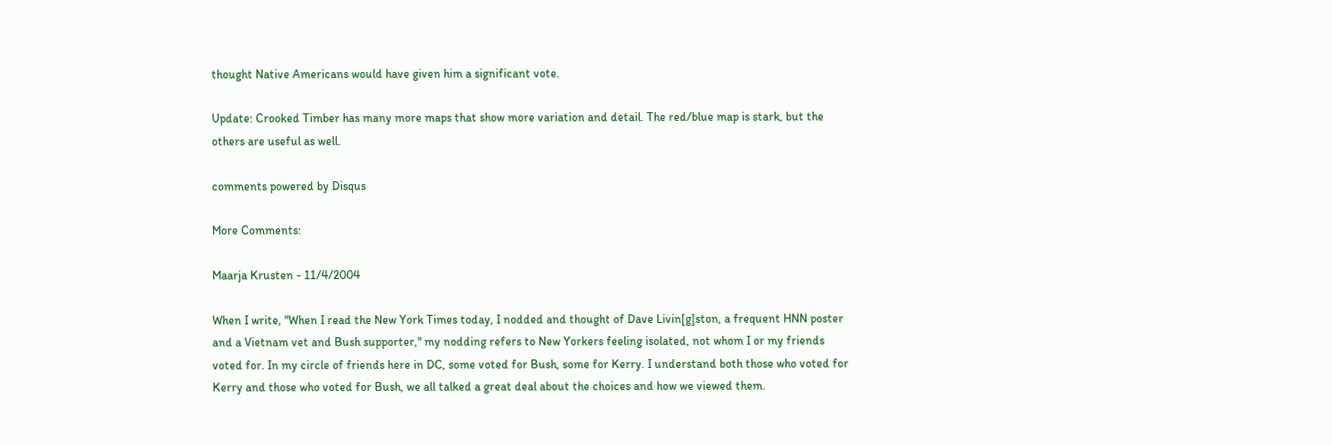thought Native Americans would have given him a significant vote.

Update: Crooked Timber has many more maps that show more variation and detail. The red/blue map is stark, but the others are useful as well.

comments powered by Disqus

More Comments:

Maarja Krusten - 11/4/2004

When I write, "When I read the New York Times today, I nodded and thought of Dave Livin[g]ston, a frequent HNN poster and a Vietnam vet and Bush supporter," my nodding refers to New Yorkers feeling isolated, not whom I or my friends voted for. In my circle of friends here in DC, some voted for Bush, some for Kerry. I understand both those who voted for Kerry and those who voted for Bush, we all talked a great deal about the choices and how we viewed them.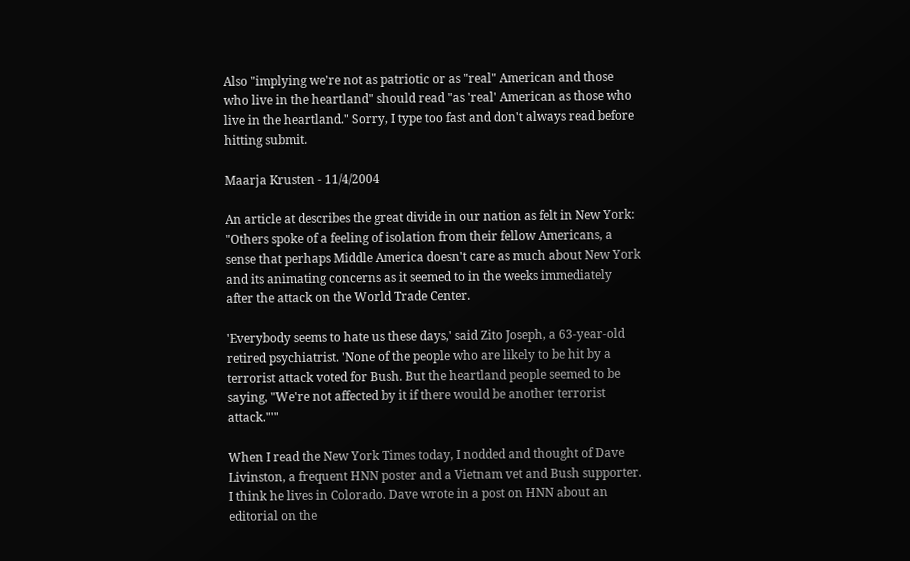Also "implying we're not as patriotic or as "real" American and those who live in the heartland" should read "as 'real' American as those who live in the heartland." Sorry, I type too fast and don't always read before hitting submit.

Maarja Krusten - 11/4/2004

An article at describes the great divide in our nation as felt in New York: "Others spoke of a feeling of isolation from their fellow Americans, a sense that perhaps Middle America doesn't care as much about New York and its animating concerns as it seemed to in the weeks immediately after the attack on the World Trade Center.

'Everybody seems to hate us these days,' said Zito Joseph, a 63-year-old retired psychiatrist. 'None of the people who are likely to be hit by a terrorist attack voted for Bush. But the heartland people seemed to be saying, "We're not affected by it if there would be another terrorist attack."'"

When I read the New York Times today, I nodded and thought of Dave Livinston, a frequent HNN poster and a Vietnam vet and Bush supporter. I think he lives in Colorado. Dave wrote in a post on HNN about an editorial on the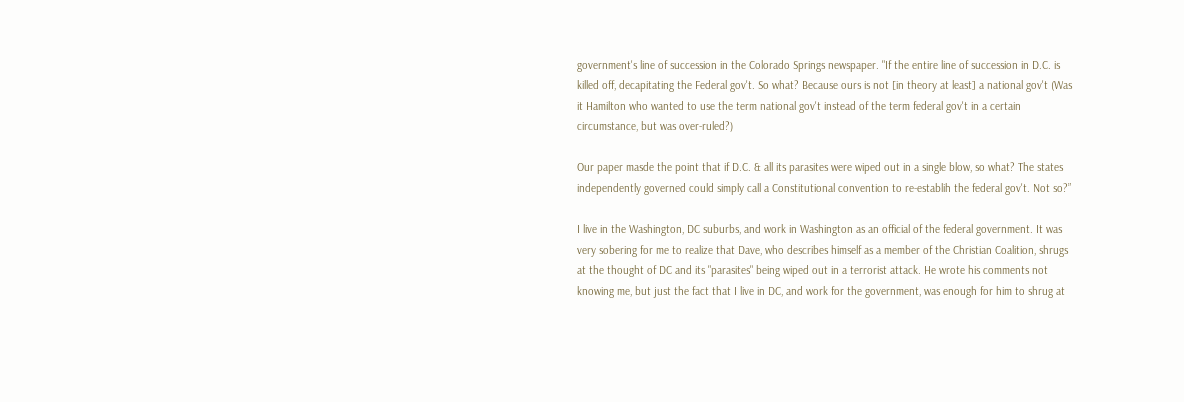government's line of succession in the Colorado Springs newspaper. "If the entire line of succession in D.C. is killed off, decapitating the Federal gov't. So what? Because ours is not [in theory at least] a national gov't (Was it Hamilton who wanted to use the term national gov't instead of the term federal gov't in a certain circumstance, but was over-ruled?)

Our paper masde the point that if D.C. & all its parasites were wiped out in a single blow, so what? The states independently governed could simply call a Constitutional convention to re-establih the federal gov't. Not so?”

I live in the Washington, DC suburbs, and work in Washington as an official of the federal government. It was very sobering for me to realize that Dave, who describes himself as a member of the Christian Coalition, shrugs at the thought of DC and its "parasites" being wiped out in a terrorist attack. He wrote his comments not knowing me, but just the fact that I live in DC, and work for the government, was enough for him to shrug at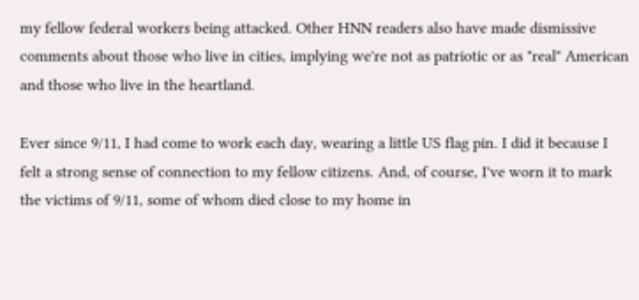my fellow federal workers being attacked. Other HNN readers also have made dismissive comments about those who live in cities, implying we're not as patriotic or as "real" American and those who live in the heartland.

Ever since 9/11, I had come to work each day, wearing a little US flag pin. I did it because I felt a strong sense of connection to my fellow citizens. And, of course, I've worn it to mark the victims of 9/11, some of whom died close to my home in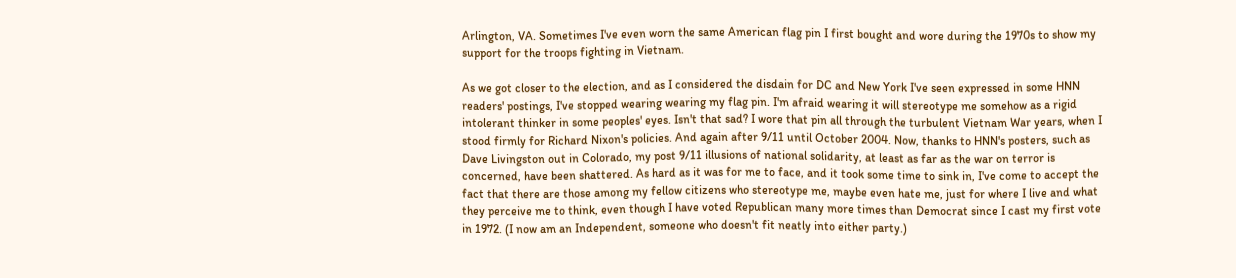Arlington, VA. Sometimes I've even worn the same American flag pin I first bought and wore during the 1970s to show my support for the troops fighting in Vietnam.

As we got closer to the election, and as I considered the disdain for DC and New York I've seen expressed in some HNN readers' postings, I've stopped wearing wearing my flag pin. I'm afraid wearing it will stereotype me somehow as a rigid intolerant thinker in some peoples' eyes. Isn't that sad? I wore that pin all through the turbulent Vietnam War years, when I stood firmly for Richard Nixon's policies. And again after 9/11 until October 2004. Now, thanks to HNN's posters, such as Dave Livingston out in Colorado, my post 9/11 illusions of national solidarity, at least as far as the war on terror is concerned, have been shattered. As hard as it was for me to face, and it took some time to sink in, I've come to accept the fact that there are those among my fellow citizens who stereotype me, maybe even hate me, just for where I live and what they perceive me to think, even though I have voted Republican many more times than Democrat since I cast my first vote in 1972. (I now am an Independent, someone who doesn't fit neatly into either party.)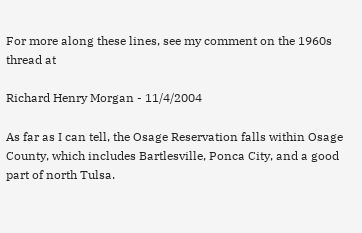For more along these lines, see my comment on the 1960s thread at

Richard Henry Morgan - 11/4/2004

As far as I can tell, the Osage Reservation falls within Osage County, which includes Bartlesville, Ponca City, and a good part of north Tulsa.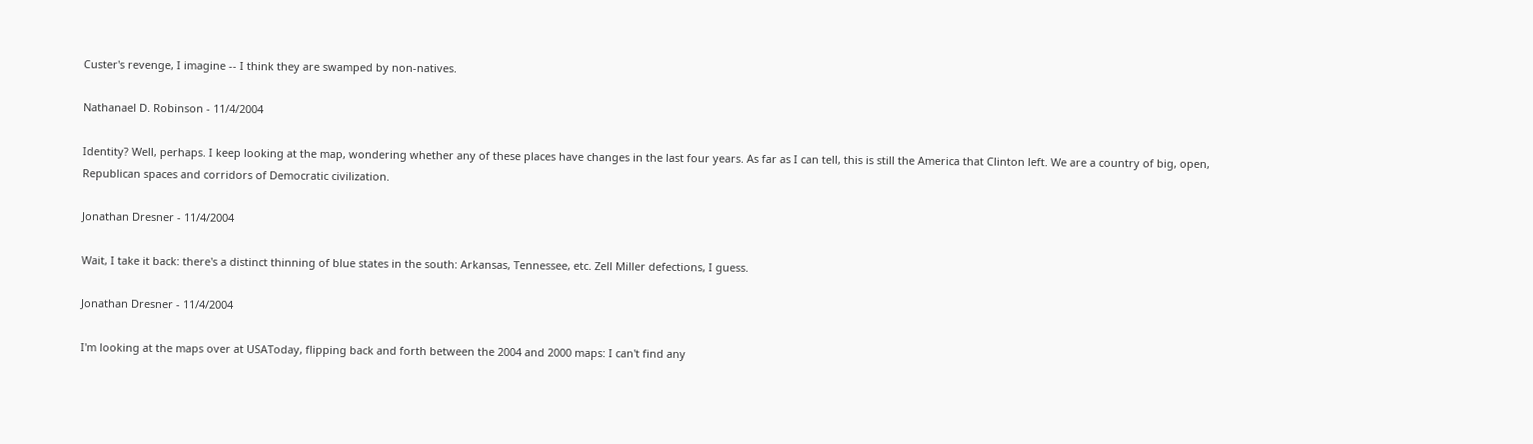Custer's revenge, I imagine -- I think they are swamped by non-natives.

Nathanael D. Robinson - 11/4/2004

Identity? Well, perhaps. I keep looking at the map, wondering whether any of these places have changes in the last four years. As far as I can tell, this is still the America that Clinton left. We are a country of big, open, Republican spaces and corridors of Democratic civilization.

Jonathan Dresner - 11/4/2004

Wait, I take it back: there's a distinct thinning of blue states in the south: Arkansas, Tennessee, etc. Zell Miller defections, I guess.

Jonathan Dresner - 11/4/2004

I'm looking at the maps over at USAToday, flipping back and forth between the 2004 and 2000 maps: I can't find any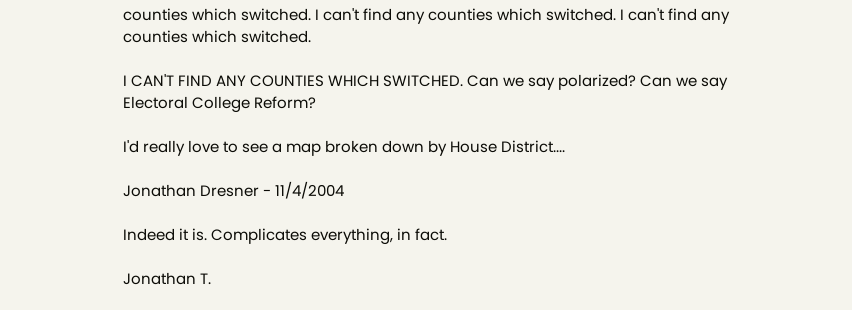counties which switched. I can't find any counties which switched. I can't find any counties which switched.

I CAN'T FIND ANY COUNTIES WHICH SWITCHED. Can we say polarized? Can we say Electoral College Reform?

I'd really love to see a map broken down by House District....

Jonathan Dresner - 11/4/2004

Indeed it is. Complicates everything, in fact.

Jonathan T.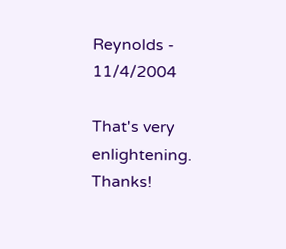Reynolds - 11/4/2004

That's very enlightening. Thanks!